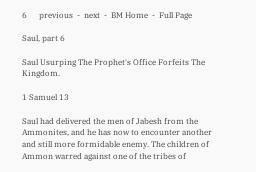6      previous  -  next  -  BM Home  -  Full Page

Saul, part 6

Saul Usurping The Prophet's Office Forfeits The Kingdom.

1 Samuel 13

Saul had delivered the men of Jabesh from the Ammonites, and he has now to encounter another and still more formidable enemy. The children of Ammon warred against one of the tribes of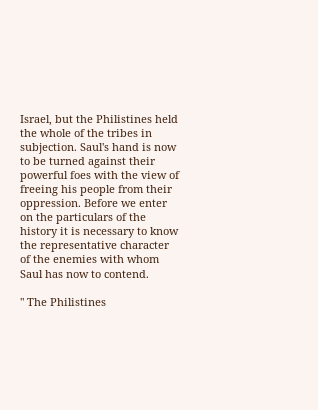Israel, but the Philistines held the whole of the tribes in subjection. Saul's hand is now to be turned against their powerful foes with the view of freeing his people from their oppression. Before we enter on the particulars of the history it is necessary to know the representative character of the enemies with whom Saul has now to contend.

" The Philistines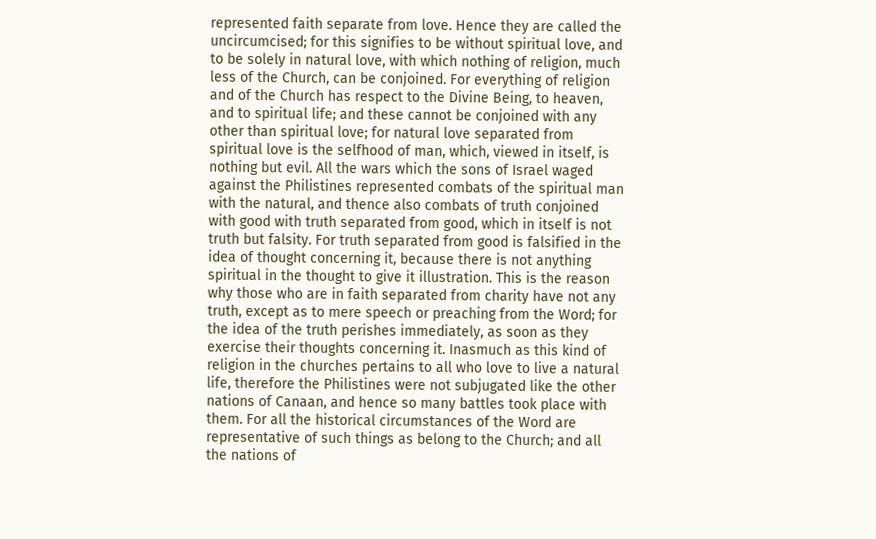represented faith separate from love. Hence they are called the uncircumcised; for this signifies to be without spiritual love, and to be solely in natural love, with which nothing of religion, much less of the Church, can be conjoined. For everything of religion and of the Church has respect to the Divine Being, to heaven, and to spiritual life; and these cannot be conjoined with any other than spiritual love; for natural love separated from spiritual love is the selfhood of man, which, viewed in itself, is nothing but evil. All the wars which the sons of Israel waged against the Philistines represented combats of the spiritual man with the natural, and thence also combats of truth conjoined with good with truth separated from good, which in itself is not truth but falsity. For truth separated from good is falsified in the idea of thought concerning it, because there is not anything spiritual in the thought to give it illustration. This is the reason why those who are in faith separated from charity have not any truth, except as to mere speech or preaching from the Word; for the idea of the truth perishes immediately, as soon as they exercise their thoughts concerning it. Inasmuch as this kind of religion in the churches pertains to all who love to live a natural life, therefore the Philistines were not subjugated like the other nations of Canaan, and hence so many battles took place with them. For all the historical circumstances of the Word are representative of such things as belong to the Church; and all the nations of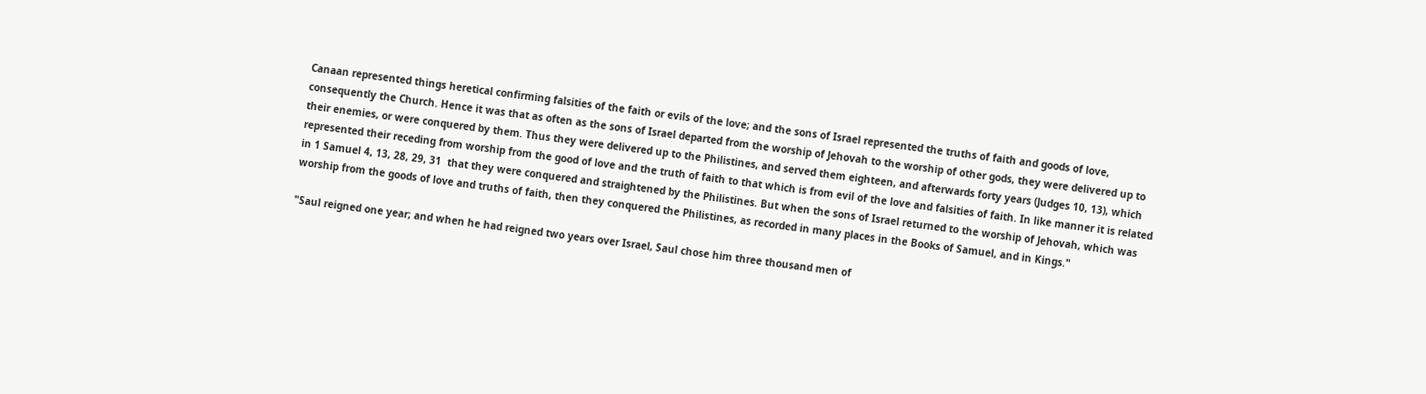Canaan represented things heretical confirming falsities of the faith or evils of the love; and the sons of Israel represented the truths of faith and goods of love, consequently the Church. Hence it was that as often as the sons of Israel departed from the worship of Jehovah to the worship of other gods, they were delivered up to their enemies, or were conquered by them. Thus they were delivered up to the Philistines, and served them eighteen, and afterwards forty years (Judges 10, 13), which represented their receding from worship from the good of love and the truth of faith to that which is from evil of the love and falsities of faith. In like manner it is related in 1 Samuel 4, 13, 28, 29, 31  that they were conquered and straightened by the Philistines. But when the sons of Israel returned to the worship of Jehovah, which was worship from the goods of love and truths of faith, then they conquered the Philistines, as recorded in many places in the Books of Samuel, and in Kings."

"Saul reigned one year; and when he had reigned two years over Israel, Saul chose him three thousand men of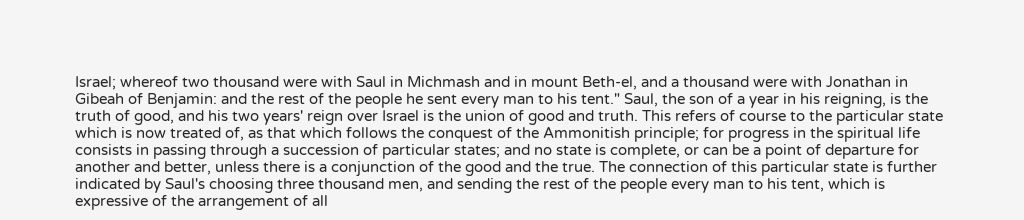Israel; whereof two thousand were with Saul in Michmash and in mount Beth-el, and a thousand were with Jonathan in Gibeah of Benjamin: and the rest of the people he sent every man to his tent." Saul, the son of a year in his reigning, is the truth of good, and his two years' reign over Israel is the union of good and truth. This refers of course to the particular state which is now treated of, as that which follows the conquest of the Ammonitish principle; for progress in the spiritual life consists in passing through a succession of particular states; and no state is complete, or can be a point of departure for another and better, unless there is a conjunction of the good and the true. The connection of this particular state is further indicated by Saul's choosing three thousand men, and sending the rest of the people every man to his tent, which is expressive of the arrangement of all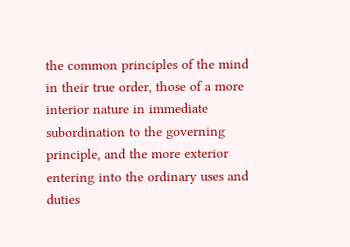the common principles of the mind in their true order, those of a more interior nature in immediate subordination to the governing principle, and the more exterior entering into the ordinary uses and duties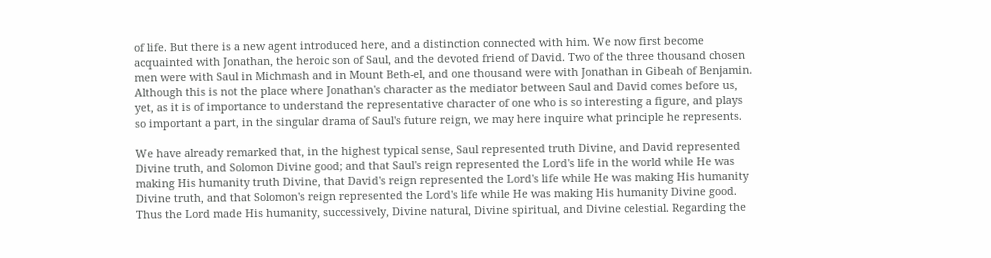of life. But there is a new agent introduced here, and a distinction connected with him. We now first become acquainted with Jonathan, the heroic son of Saul, and the devoted friend of David. Two of the three thousand chosen men were with Saul in Michmash and in Mount Beth-el, and one thousand were with Jonathan in Gibeah of Benjamin. Although this is not the place where Jonathan's character as the mediator between Saul and David comes before us, yet, as it is of importance to understand the representative character of one who is so interesting a figure, and plays so important a part, in the singular drama of Saul's future reign, we may here inquire what principle he represents.

We have already remarked that, in the highest typical sense, Saul represented truth Divine, and David represented Divine truth, and Solomon Divine good; and that Saul's reign represented the Lord's life in the world while He was making His humanity truth Divine, that David's reign represented the Lord's life while He was making His humanity Divine truth, and that Solomon's reign represented the Lord's life while He was making His humanity Divine good. Thus the Lord made His humanity, successively, Divine natural, Divine spiritual, and Divine celestial. Regarding the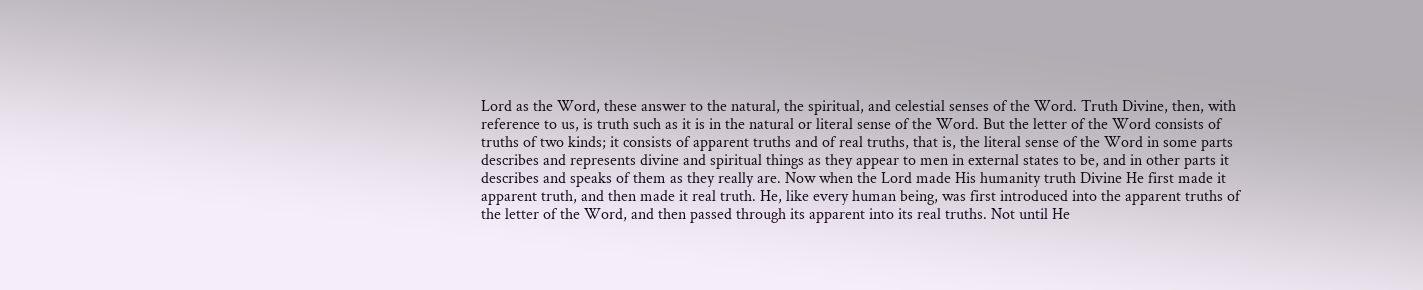Lord as the Word, these answer to the natural, the spiritual, and celestial senses of the Word. Truth Divine, then, with reference to us, is truth such as it is in the natural or literal sense of the Word. But the letter of the Word consists of truths of two kinds; it consists of apparent truths and of real truths, that is, the literal sense of the Word in some parts describes and represents divine and spiritual things as they appear to men in external states to be, and in other parts it describes and speaks of them as they really are. Now when the Lord made His humanity truth Divine He first made it apparent truth, and then made it real truth. He, like every human being, was first introduced into the apparent truths of the letter of the Word, and then passed through its apparent into its real truths. Not until He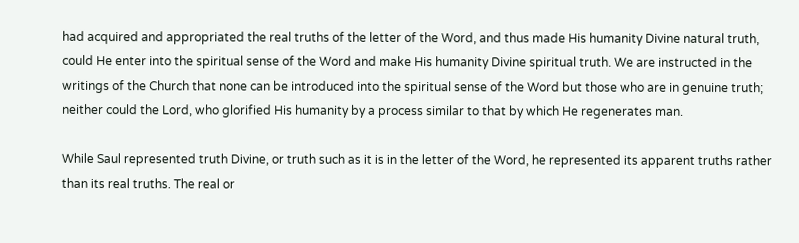had acquired and appropriated the real truths of the letter of the Word, and thus made His humanity Divine natural truth, could He enter into the spiritual sense of the Word and make His humanity Divine spiritual truth. We are instructed in the writings of the Church that none can be introduced into the spiritual sense of the Word but those who are in genuine truth; neither could the Lord, who glorified His humanity by a process similar to that by which He regenerates man.

While Saul represented truth Divine, or truth such as it is in the letter of the Word, he represented its apparent truths rather than its real truths. The real or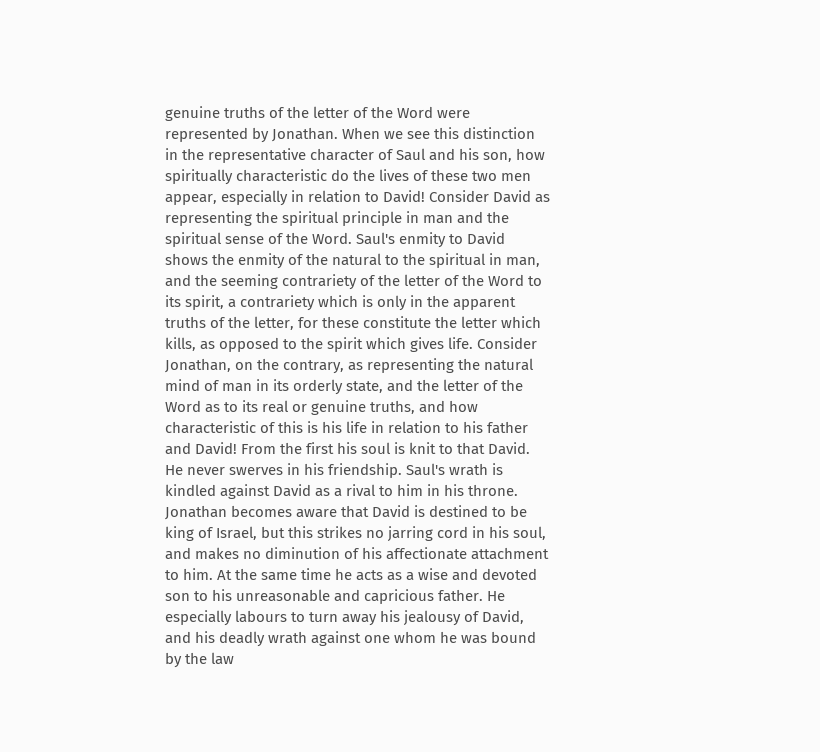genuine truths of the letter of the Word were represented by Jonathan. When we see this distinction in the representative character of Saul and his son, how spiritually characteristic do the lives of these two men appear, especially in relation to David! Consider David as representing the spiritual principle in man and the spiritual sense of the Word. Saul's enmity to David shows the enmity of the natural to the spiritual in man, and the seeming contrariety of the letter of the Word to its spirit, a contrariety which is only in the apparent truths of the letter, for these constitute the letter which kills, as opposed to the spirit which gives life. Consider Jonathan, on the contrary, as representing the natural mind of man in its orderly state, and the letter of the Word as to its real or genuine truths, and how characteristic of this is his life in relation to his father and David! From the first his soul is knit to that David. He never swerves in his friendship. Saul's wrath is kindled against David as a rival to him in his throne. Jonathan becomes aware that David is destined to be king of Israel, but this strikes no jarring cord in his soul, and makes no diminution of his affectionate attachment to him. At the same time he acts as a wise and devoted son to his unreasonable and capricious father. He especially labours to turn away his jealousy of David, and his deadly wrath against one whom he was bound by the law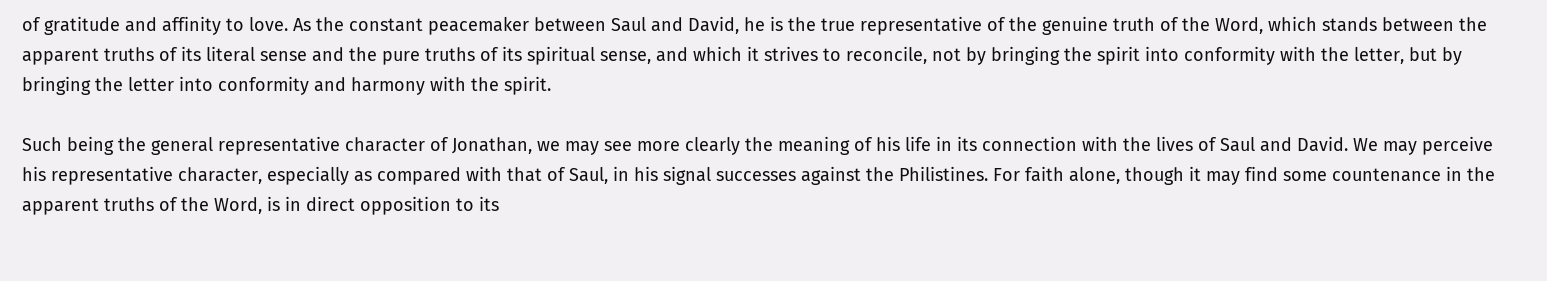of gratitude and affinity to love. As the constant peacemaker between Saul and David, he is the true representative of the genuine truth of the Word, which stands between the apparent truths of its literal sense and the pure truths of its spiritual sense, and which it strives to reconcile, not by bringing the spirit into conformity with the letter, but by bringing the letter into conformity and harmony with the spirit.

Such being the general representative character of Jonathan, we may see more clearly the meaning of his life in its connection with the lives of Saul and David. We may perceive his representative character, especially as compared with that of Saul, in his signal successes against the Philistines. For faith alone, though it may find some countenance in the apparent truths of the Word, is in direct opposition to its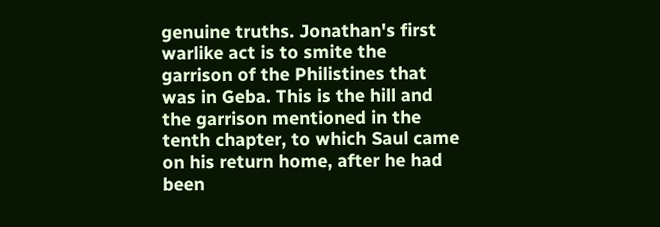genuine truths. Jonathan's first warlike act is to smite the garrison of the Philistines that was in Geba. This is the hill and the garrison mentioned in the tenth chapter, to which Saul came on his return home, after he had been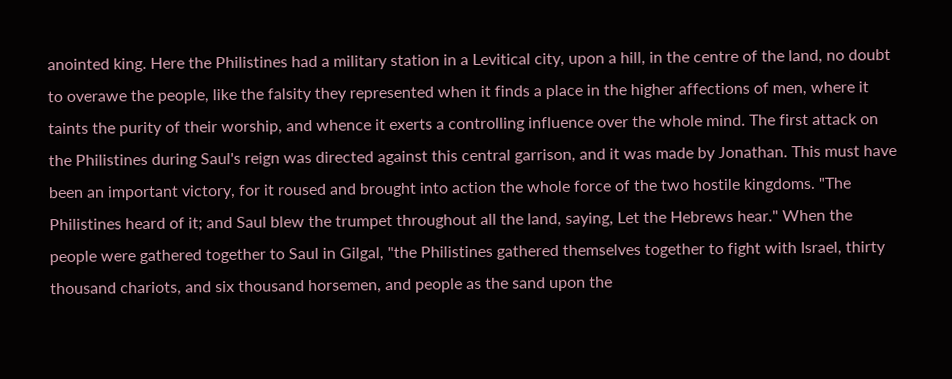anointed king. Here the Philistines had a military station in a Levitical city, upon a hill, in the centre of the land, no doubt to overawe the people, like the falsity they represented when it finds a place in the higher affections of men, where it taints the purity of their worship, and whence it exerts a controlling influence over the whole mind. The first attack on the Philistines during Saul's reign was directed against this central garrison, and it was made by Jonathan. This must have been an important victory, for it roused and brought into action the whole force of the two hostile kingdoms. "The Philistines heard of it; and Saul blew the trumpet throughout all the land, saying, Let the Hebrews hear." When the people were gathered together to Saul in Gilgal, "the Philistines gathered themselves together to fight with Israel, thirty thousand chariots, and six thousand horsemen, and people as the sand upon the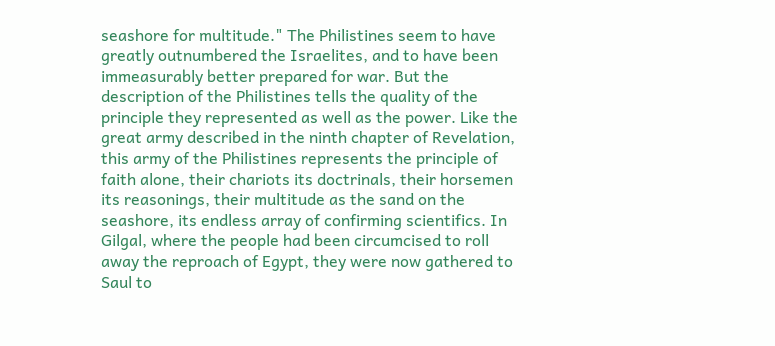seashore for multitude." The Philistines seem to have greatly outnumbered the Israelites, and to have been immeasurably better prepared for war. But the description of the Philistines tells the quality of the principle they represented as well as the power. Like the great army described in the ninth chapter of Revelation, this army of the Philistines represents the principle of faith alone, their chariots its doctrinals, their horsemen its reasonings, their multitude as the sand on the seashore, its endless array of confirming scientifics. In Gilgal, where the people had been circumcised to roll away the reproach of Egypt, they were now gathered to Saul to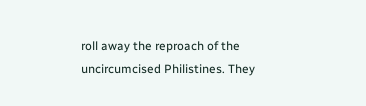roll away the reproach of the uncircumcised Philistines. They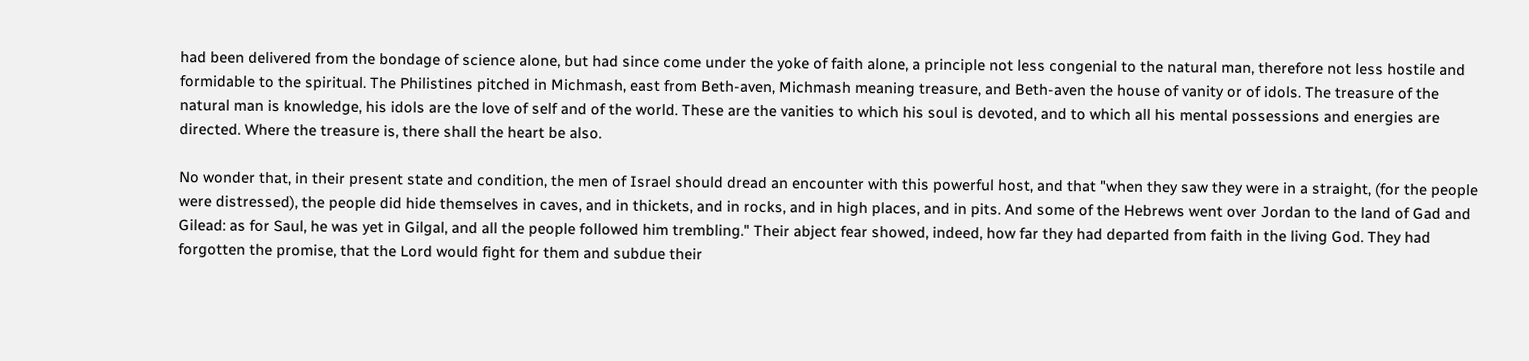had been delivered from the bondage of science alone, but had since come under the yoke of faith alone, a principle not less congenial to the natural man, therefore not less hostile and formidable to the spiritual. The Philistines pitched in Michmash, east from Beth-aven, Michmash meaning treasure, and Beth-aven the house of vanity or of idols. The treasure of the natural man is knowledge, his idols are the love of self and of the world. These are the vanities to which his soul is devoted, and to which all his mental possessions and energies are directed. Where the treasure is, there shall the heart be also.

No wonder that, in their present state and condition, the men of Israel should dread an encounter with this powerful host, and that "when they saw they were in a straight, (for the people were distressed), the people did hide themselves in caves, and in thickets, and in rocks, and in high places, and in pits. And some of the Hebrews went over Jordan to the land of Gad and Gilead: as for Saul, he was yet in Gilgal, and all the people followed him trembling." Their abject fear showed, indeed, how far they had departed from faith in the living God. They had forgotten the promise, that the Lord would fight for them and subdue their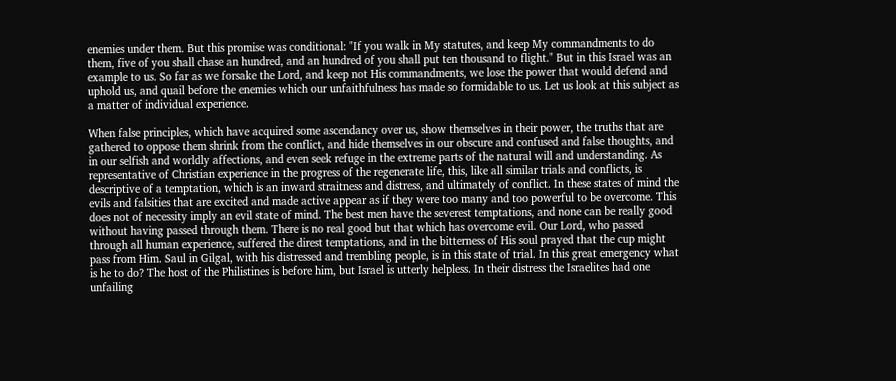enemies under them. But this promise was conditional: "If you walk in My statutes, and keep My commandments to do them, five of you shall chase an hundred, and an hundred of you shall put ten thousand to flight." But in this Israel was an example to us. So far as we forsake the Lord, and keep not His commandments, we lose the power that would defend and uphold us, and quail before the enemies which our unfaithfulness has made so formidable to us. Let us look at this subject as a matter of individual experience.

When false principles, which have acquired some ascendancy over us, show themselves in their power, the truths that are gathered to oppose them shrink from the conflict, and hide themselves in our obscure and confused and false thoughts, and in our selfish and worldly affections, and even seek refuge in the extreme parts of the natural will and understanding. As representative of Christian experience in the progress of the regenerate life, this, like all similar trials and conflicts, is descriptive of a temptation, which is an inward straitness and distress, and ultimately of conflict. In these states of mind the evils and falsities that are excited and made active appear as if they were too many and too powerful to be overcome. This does not of necessity imply an evil state of mind. The best men have the severest temptations, and none can be really good without having passed through them. There is no real good but that which has overcome evil. Our Lord, who passed through all human experience, suffered the direst temptations, and in the bitterness of His soul prayed that the cup might pass from Him. Saul in Gilgal, with his distressed and trembling people, is in this state of trial. In this great emergency what is he to do? The host of the Philistines is before him, but Israel is utterly helpless. In their distress the Israelites had one unfailing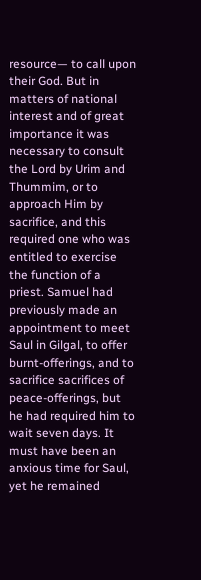resource— to call upon their God. But in matters of national interest and of great importance it was necessary to consult the Lord by Urim and Thummim, or to approach Him by sacrifice, and this required one who was entitled to exercise the function of a priest. Samuel had previously made an appointment to meet Saul in Gilgal, to offer burnt-offerings, and to sacrifice sacrifices of peace-offerings, but he had required him to wait seven days. It must have been an anxious time for Saul, yet he remained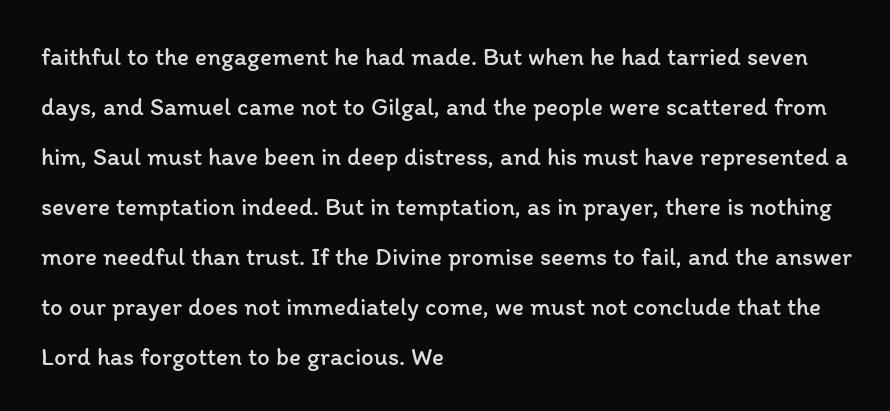faithful to the engagement he had made. But when he had tarried seven days, and Samuel came not to Gilgal, and the people were scattered from him, Saul must have been in deep distress, and his must have represented a severe temptation indeed. But in temptation, as in prayer, there is nothing more needful than trust. If the Divine promise seems to fail, and the answer to our prayer does not immediately come, we must not conclude that the Lord has forgotten to be gracious. We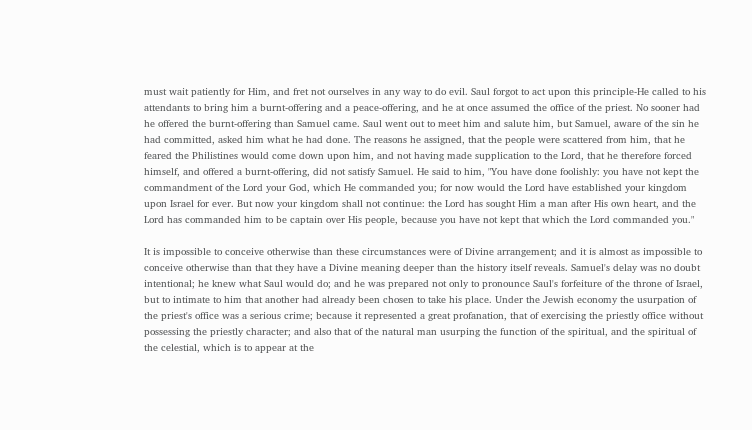must wait patiently for Him, and fret not ourselves in any way to do evil. Saul forgot to act upon this principle-He called to his attendants to bring him a burnt-offering and a peace-offering, and he at once assumed the office of the priest. No sooner had he offered the burnt-offering than Samuel came. Saul went out to meet him and salute him, but Samuel, aware of the sin he had committed, asked him what he had done. The reasons he assigned, that the people were scattered from him, that he feared the Philistines would come down upon him, and not having made supplication to the Lord, that he therefore forced himself, and offered a burnt-offering, did not satisfy Samuel. He said to him, "You have done foolishly: you have not kept the commandment of the Lord your God, which He commanded you; for now would the Lord have established your kingdom upon Israel for ever. But now your kingdom shall not continue: the Lord has sought Him a man after His own heart, and the Lord has commanded him to be captain over His people, because you have not kept that which the Lord commanded you."

It is impossible to conceive otherwise than these circumstances were of Divine arrangement; and it is almost as impossible to conceive otherwise than that they have a Divine meaning deeper than the history itself reveals. Samuel's delay was no doubt intentional; he knew what Saul would do; and he was prepared not only to pronounce Saul's forfeiture of the throne of Israel, but to intimate to him that another had already been chosen to take his place. Under the Jewish economy the usurpation of the priest's office was a serious crime; because it represented a great profanation, that of exercising the priestly office without possessing the priestly character; and also that of the natural man usurping the function of the spiritual, and the spiritual of the celestial, which is to appear at the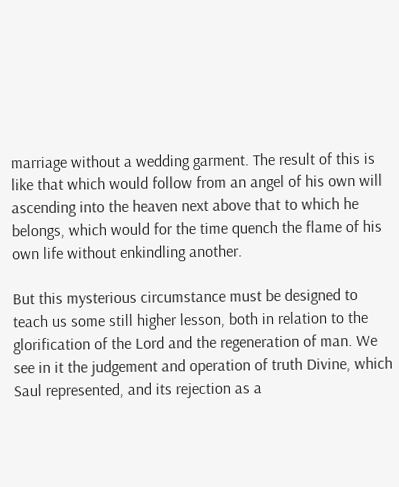marriage without a wedding garment. The result of this is like that which would follow from an angel of his own will ascending into the heaven next above that to which he belongs, which would for the time quench the flame of his own life without enkindling another.

But this mysterious circumstance must be designed to teach us some still higher lesson, both in relation to the glorification of the Lord and the regeneration of man. We see in it the judgement and operation of truth Divine, which Saul represented, and its rejection as a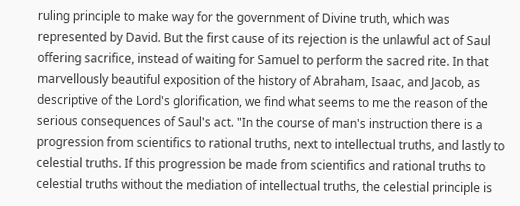ruling principle to make way for the government of Divine truth, which was represented by David. But the first cause of its rejection is the unlawful act of Saul offering sacrifice, instead of waiting for Samuel to perform the sacred rite. In that marvellously beautiful exposition of the history of Abraham, Isaac, and Jacob, as descriptive of the Lord's glorification, we find what seems to me the reason of the serious consequences of Saul's act. "In the course of man's instruction there is a progression from scientifics to rational truths, next to intellectual truths, and lastly to celestial truths. If this progression be made from scientifics and rational truths to celestial truths without the mediation of intellectual truths, the celestial principle is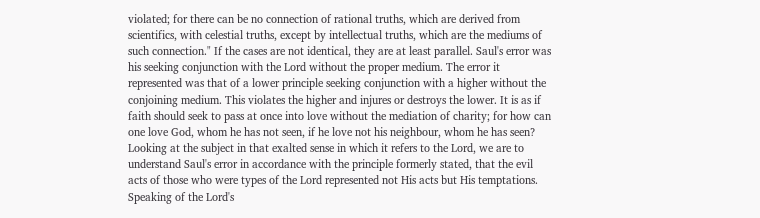violated; for there can be no connection of rational truths, which are derived from scientifics, with celestial truths, except by intellectual truths, which are the mediums of such connection." If the cases are not identical, they are at least parallel. Saul's error was his seeking conjunction with the Lord without the proper medium. The error it represented was that of a lower principle seeking conjunction with a higher without the conjoining medium. This violates the higher and injures or destroys the lower. It is as if faith should seek to pass at once into love without the mediation of charity; for how can one love God, whom he has not seen, if he love not his neighbour, whom he has seen? Looking at the subject in that exalted sense in which it refers to the Lord, we are to understand Saul's error in accordance with the principle formerly stated, that the evil acts of those who were types of the Lord represented not His acts but His temptations. Speaking of the Lord's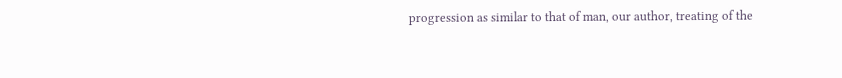progression as similar to that of man, our author, treating of the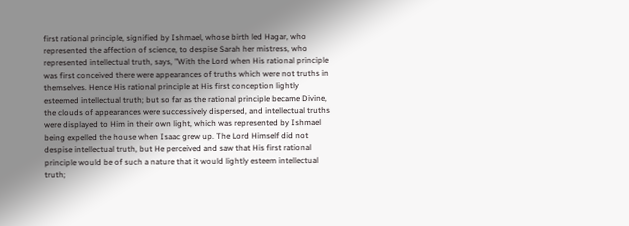first rational principle, signified by Ishmael, whose birth led Hagar, who represented the affection of science, to despise Sarah her mistress, who represented intellectual truth, says, "With the Lord when His rational principle was first conceived there were appearances of truths which were not truths in themselves. Hence His rational principle at His first conception lightly esteemed intellectual truth; but so far as the rational principle became Divine, the clouds of appearances were successively dispersed, and intellectual truths were displayed to Him in their own light, which was represented by Ishmael being expelled the house when Isaac grew up. The Lord Himself did not despise intellectual truth, but He perceived and saw that His first rational principle would be of such a nature that it would lightly esteem intellectual truth;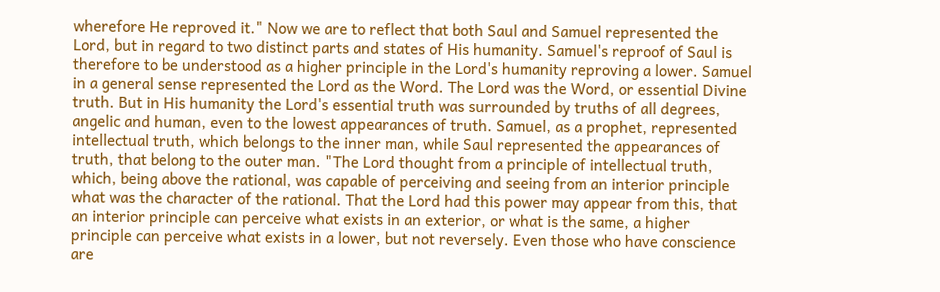wherefore He reproved it." Now we are to reflect that both Saul and Samuel represented the Lord, but in regard to two distinct parts and states of His humanity. Samuel's reproof of Saul is therefore to be understood as a higher principle in the Lord's humanity reproving a lower. Samuel in a general sense represented the Lord as the Word. The Lord was the Word, or essential Divine truth. But in His humanity the Lord's essential truth was surrounded by truths of all degrees, angelic and human, even to the lowest appearances of truth. Samuel, as a prophet, represented intellectual truth, which belongs to the inner man, while Saul represented the appearances of truth, that belong to the outer man. "The Lord thought from a principle of intellectual truth, which, being above the rational, was capable of perceiving and seeing from an interior principle what was the character of the rational. That the Lord had this power may appear from this, that an interior principle can perceive what exists in an exterior, or what is the same, a higher principle can perceive what exists in a lower, but not reversely. Even those who have conscience are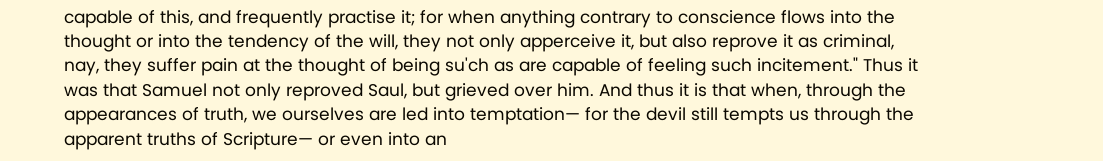capable of this, and frequently practise it; for when anything contrary to conscience flows into the thought or into the tendency of the will, they not only apperceive it, but also reprove it as criminal, nay, they suffer pain at the thought of being su'ch as are capable of feeling such incitement." Thus it was that Samuel not only reproved Saul, but grieved over him. And thus it is that when, through the appearances of truth, we ourselves are led into temptation— for the devil still tempts us through the apparent truths of Scripture— or even into an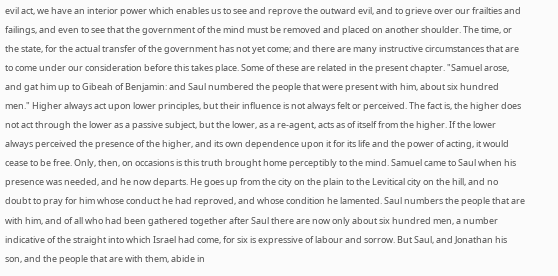evil act, we have an interior power which enables us to see and reprove the outward evil, and to grieve over our frailties and failings, and even to see that the government of the mind must be removed and placed on another shoulder. The time, or the state, for the actual transfer of the government has not yet come; and there are many instructive circumstances that are to come under our consideration before this takes place. Some of these are related in the present chapter. "Samuel arose, and gat him up to Gibeah of Benjamin: and Saul numbered the people that were present with him, about six hundred men." Higher always act upon lower principles, but their influence is not always felt or perceived. The fact is, the higher does not act through the lower as a passive subject, but the lower, as a re-agent, acts as of itself from the higher. If the lower always perceived the presence of the higher, and its own dependence upon it for its life and the power of acting, it would cease to be free. Only, then, on occasions is this truth brought home perceptibly to the mind. Samuel came to Saul when his presence was needed, and he now departs. He goes up from the city on the plain to the Levitical city on the hill, and no doubt to pray for him whose conduct he had reproved, and whose condition he lamented. Saul numbers the people that are with him, and of all who had been gathered together after Saul there are now only about six hundred men, a number indicative of the straight into which Israel had come, for six is expressive of labour and sorrow. But Saul, and Jonathan his son, and the people that are with them, abide in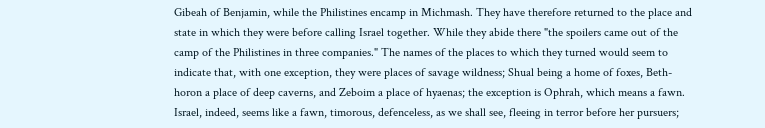Gibeah of Benjamin, while the Philistines encamp in Michmash. They have therefore returned to the place and state in which they were before calling Israel together. While they abide there "the spoilers came out of the camp of the Philistines in three companies." The names of the places to which they turned would seem to indicate that, with one exception, they were places of savage wildness; Shual being a home of foxes, Beth-horon a place of deep caverns, and Zeboim a place of hyaenas; the exception is Ophrah, which means a fawn. Israel, indeed, seems like a fawn, timorous, defenceless, as we shall see, fleeing in terror before her pursuers;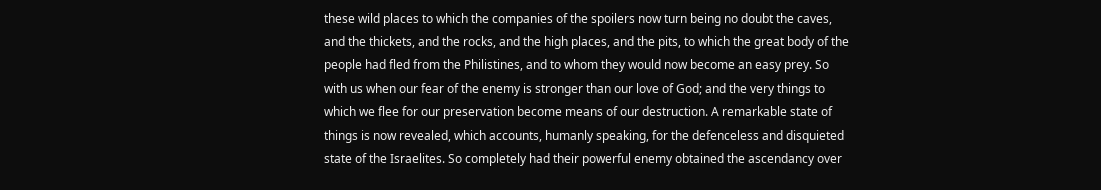these wild places to which the companies of the spoilers now turn being no doubt the caves, and the thickets, and the rocks, and the high places, and the pits, to which the great body of the people had fled from the Philistines, and to whom they would now become an easy prey. So with us when our fear of the enemy is stronger than our love of God; and the very things to which we flee for our preservation become means of our destruction. A remarkable state of things is now revealed, which accounts, humanly speaking, for the defenceless and disquieted state of the Israelites. So completely had their powerful enemy obtained the ascendancy over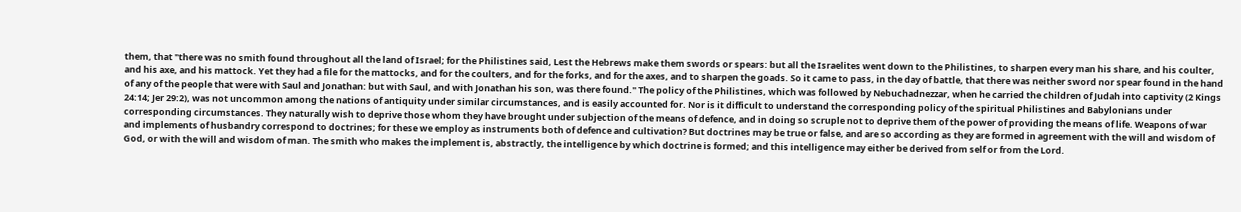them, that "there was no smith found throughout all the land of Israel; for the Philistines said, Lest the Hebrews make them swords or spears: but all the Israelites went down to the Philistines, to sharpen every man his share, and his coulter, and his axe, and his mattock. Yet they had a file for the mattocks, and for the coulters, and for the forks, and for the axes, and to sharpen the goads. So it came to pass, in the day of battle, that there was neither sword nor spear found in the hand of any of the people that were with Saul and Jonathan: but with Saul, and with Jonathan his son, was there found." The policy of the Philistines, which was followed by Nebuchadnezzar, when he carried the children of Judah into captivity (2 Kings 24:14; Jer 29:2), was not uncommon among the nations of antiquity under similar circumstances, and is easily accounted for. Nor is it difficult to understand the corresponding policy of the spiritual Philistines and Babylonians under corresponding circumstances. They naturally wish to deprive those whom they have brought under subjection of the means of defence, and in doing so scruple not to deprive them of the power of providing the means of life. Weapons of war and implements of husbandry correspond to doctrines; for these we employ as instruments both of defence and cultivation? But doctrines may be true or false, and are so according as they are formed in agreement with the will and wisdom of God, or with the will and wisdom of man. The smith who makes the implement is, abstractly, the intelligence by which doctrine is formed; and this intelligence may either be derived from self or from the Lord.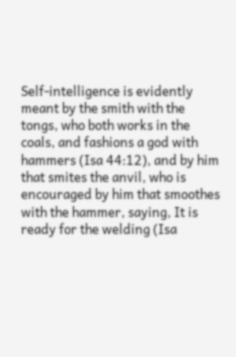Self-intelligence is evidently meant by the smith with the tongs, who both works in the coals, and fashions a god with hammers (Isa 44:12), and by him that smites the anvil, who is encouraged by him that smoothes with the hammer, saying, It is ready for the welding (Isa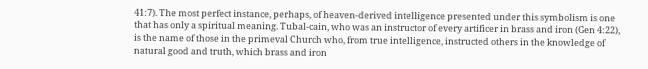41:7). The most perfect instance, perhaps, of heaven-derived intelligence presented under this symbolism is one that has only a spiritual meaning. Tubal-cain, who was an instructor of every artificer in brass and iron (Gen 4:22), is the name of those in the primeval Church who, from true intelligence, instructed others in the knowledge of natural good and truth, which brass and iron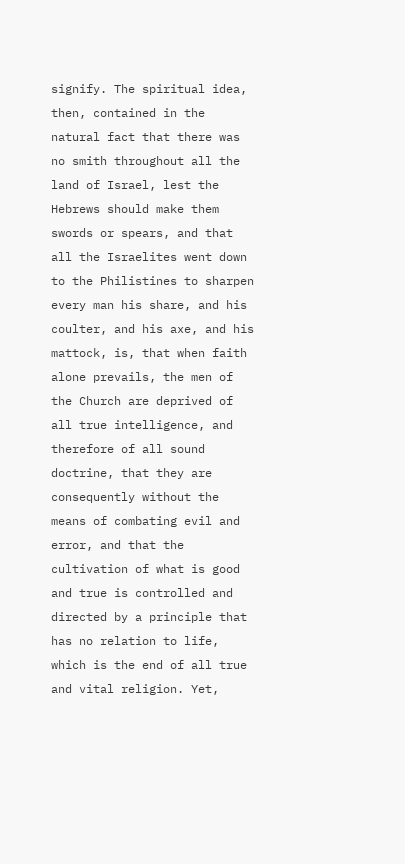signify. The spiritual idea, then, contained in the natural fact that there was no smith throughout all the land of Israel, lest the Hebrews should make them swords or spears, and that all the Israelites went down to the Philistines to sharpen every man his share, and his coulter, and his axe, and his mattock, is, that when faith alone prevails, the men of the Church are deprived of all true intelligence, and therefore of all sound doctrine, that they are consequently without the means of combating evil and error, and that the cultivation of what is good and true is controlled and directed by a principle that has no relation to life, which is the end of all true and vital religion. Yet,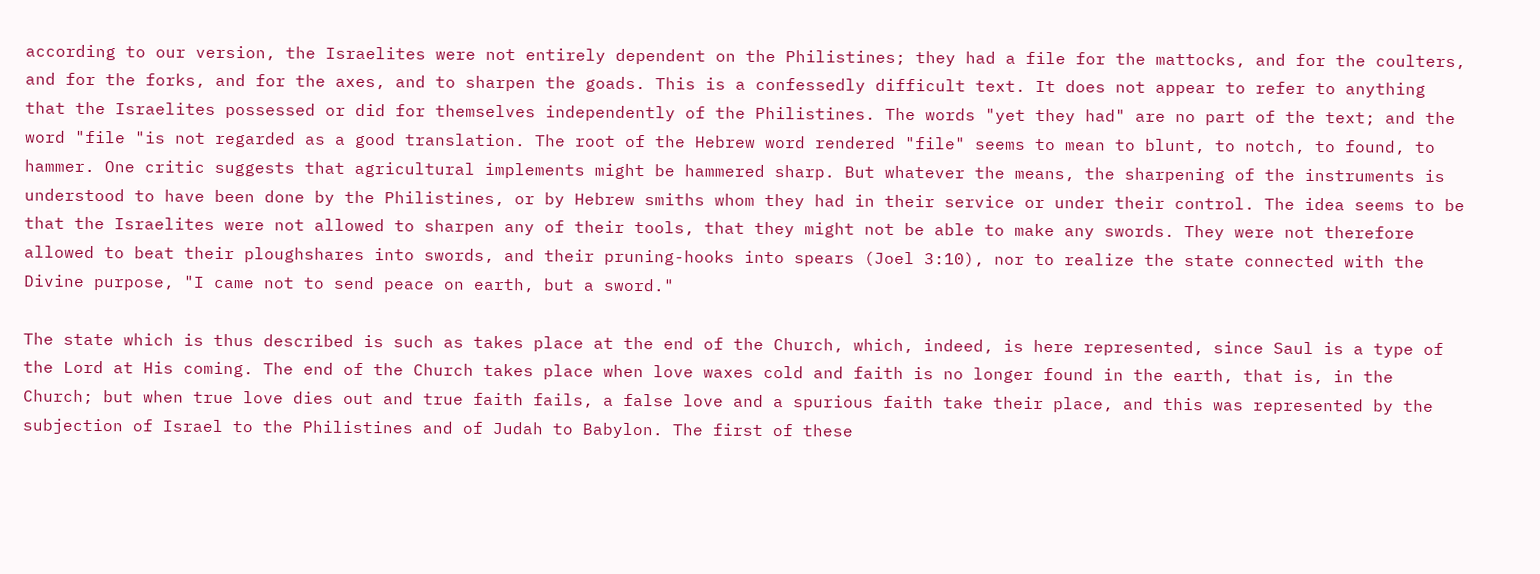according to our version, the Israelites were not entirely dependent on the Philistines; they had a file for the mattocks, and for the coulters, and for the forks, and for the axes, and to sharpen the goads. This is a confessedly difficult text. It does not appear to refer to anything that the Israelites possessed or did for themselves independently of the Philistines. The words "yet they had" are no part of the text; and the word "file "is not regarded as a good translation. The root of the Hebrew word rendered "file" seems to mean to blunt, to notch, to found, to hammer. One critic suggests that agricultural implements might be hammered sharp. But whatever the means, the sharpening of the instruments is understood to have been done by the Philistines, or by Hebrew smiths whom they had in their service or under their control. The idea seems to be that the Israelites were not allowed to sharpen any of their tools, that they might not be able to make any swords. They were not therefore allowed to beat their ploughshares into swords, and their pruning-hooks into spears (Joel 3:10), nor to realize the state connected with the Divine purpose, "I came not to send peace on earth, but a sword."

The state which is thus described is such as takes place at the end of the Church, which, indeed, is here represented, since Saul is a type of the Lord at His coming. The end of the Church takes place when love waxes cold and faith is no longer found in the earth, that is, in the Church; but when true love dies out and true faith fails, a false love and a spurious faith take their place, and this was represented by the subjection of Israel to the Philistines and of Judah to Babylon. The first of these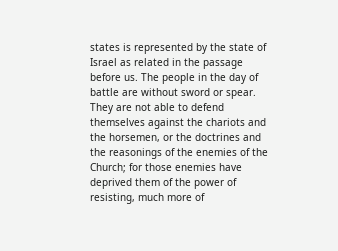states is represented by the state of Israel as related in the passage before us. The people in the day of battle are without sword or spear. They are not able to defend themselves against the chariots and the horsemen, or the doctrines and the reasonings of the enemies of the Church; for those enemies have deprived them of the power of resisting, much more of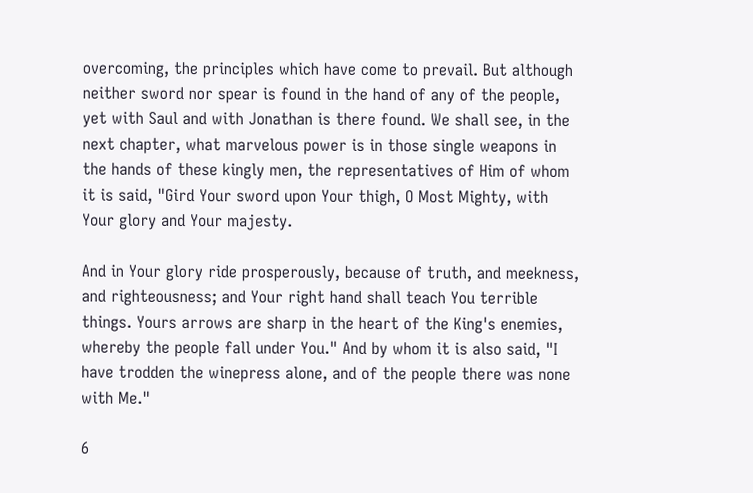overcoming, the principles which have come to prevail. But although neither sword nor spear is found in the hand of any of the people, yet with Saul and with Jonathan is there found. We shall see, in the next chapter, what marvelous power is in those single weapons in the hands of these kingly men, the representatives of Him of whom it is said, "Gird Your sword upon Your thigh, O Most Mighty, with Your glory and Your majesty.

And in Your glory ride prosperously, because of truth, and meekness, and righteousness; and Your right hand shall teach You terrible things. Yours arrows are sharp in the heart of the King's enemies, whereby the people fall under You." And by whom it is also said, "I have trodden the winepress alone, and of the people there was none with Me."

6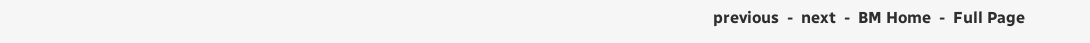previous  -  next  -  BM Home  -  Full Page